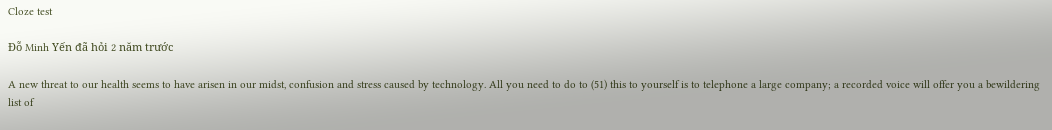Cloze test

Đỗ Minh Yến đã hỏi 2 năm trước

A new threat to our health seems to have arisen in our midst, confusion and stress caused by technology. All you need to do to (51) this to yourself is to telephone a large company; a recorded voice will offer you a bewildering list of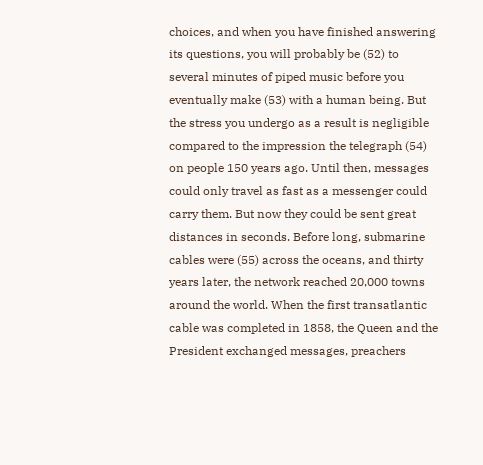choices, and when you have finished answering its questions, you will probably be (52) to several minutes of piped music before you eventually make (53) with a human being. But the stress you undergo as a result is negligible compared to the impression the telegraph (54) on people 150 years ago. Until then, messages could only travel as fast as a messenger could carry them. But now they could be sent great distances in seconds. Before long, submarine cables were (55) across the oceans, and thirty years later, the network reached 20,000 towns around the world. When the first transatlantic cable was completed in 1858, the Queen and the President exchanged messages, preachers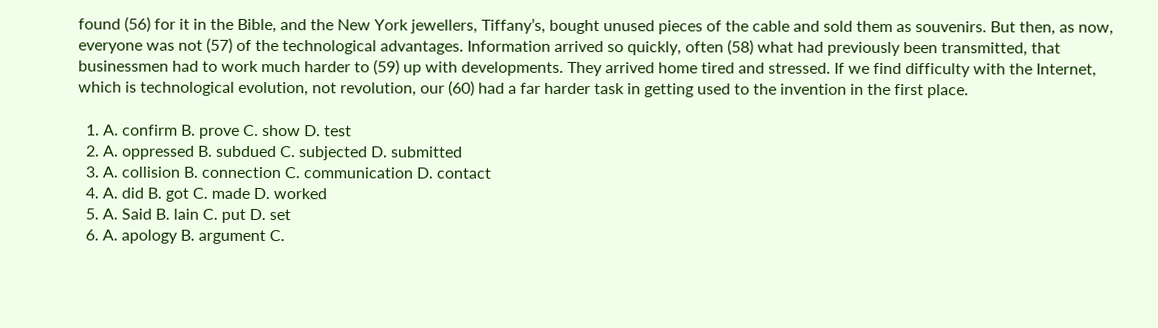found (56) for it in the Bible, and the New York jewellers, Tiffany’s, bought unused pieces of the cable and sold them as souvenirs. But then, as now, everyone was not (57) of the technological advantages. Information arrived so quickly, often (58) what had previously been transmitted, that businessmen had to work much harder to (59) up with developments. They arrived home tired and stressed. If we find difficulty with the Internet, which is technological evolution, not revolution, our (60) had a far harder task in getting used to the invention in the first place.

  1. A. confirm B. prove C. show D. test
  2. A. oppressed B. subdued C. subjected D. submitted
  3. A. collision B. connection C. communication D. contact
  4. A. did B. got C. made D. worked
  5. A. Said B. lain C. put D. set
  6. A. apology B. argument C.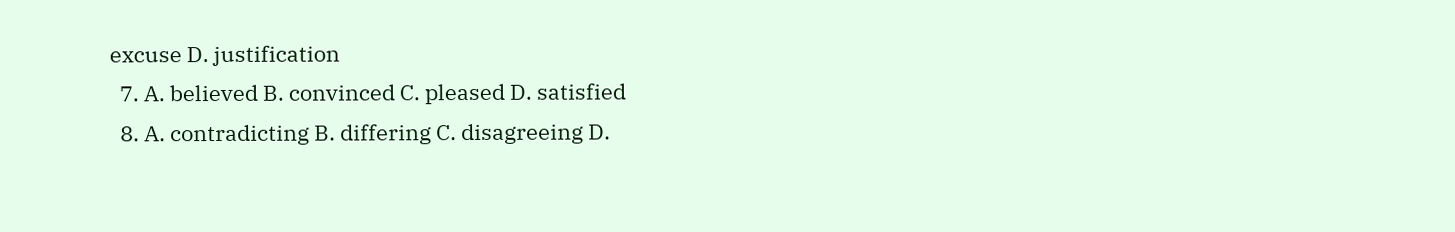excuse D. justification
  7. A. believed B. convinced C. pleased D. satisfied
  8. A. contradicting B. differing C. disagreeing D.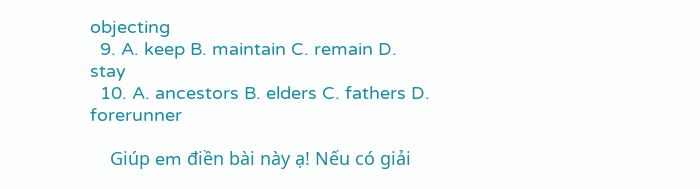objecting
  9. A. keep B. maintain C. remain D. stay
  10. A. ancestors B. elders C. fathers D. forerunner

    Giúp em điền bài này ạ! Nếu có giải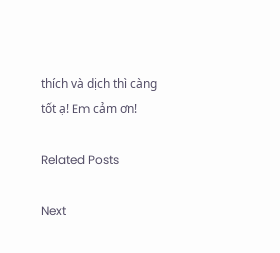thích và dịch thì càng tốt ạ! Em cảm ơn!

Related Posts

Next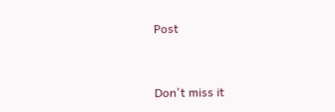Post


Don't miss it